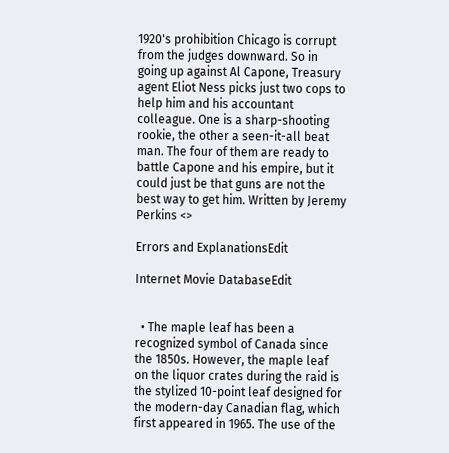1920's prohibition Chicago is corrupt from the judges downward. So in going up against Al Capone, Treasury agent Eliot Ness picks just two cops to help him and his accountant colleague. One is a sharp-shooting rookie, the other a seen-it-all beat man. The four of them are ready to battle Capone and his empire, but it could just be that guns are not the best way to get him. Written by Jeremy Perkins <>

Errors and ExplanationsEdit

Internet Movie DatabaseEdit


  • The maple leaf has been a recognized symbol of Canada since the 1850s. However, the maple leaf on the liquor crates during the raid is the stylized 10-point leaf designed for the modern-day Canadian flag, which first appeared in 1965. The use of the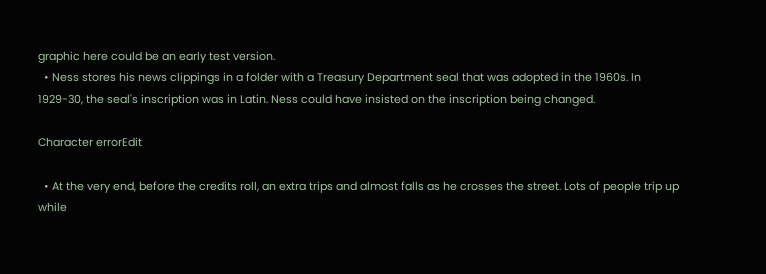graphic here could be an early test version.
  • Ness stores his news clippings in a folder with a Treasury Department seal that was adopted in the 1960s. In 1929-30, the seal's inscription was in Latin. Ness could have insisted on the inscription being changed.

Character errorEdit

  • At the very end, before the credits roll, an extra trips and almost falls as he crosses the street. Lots of people trip up while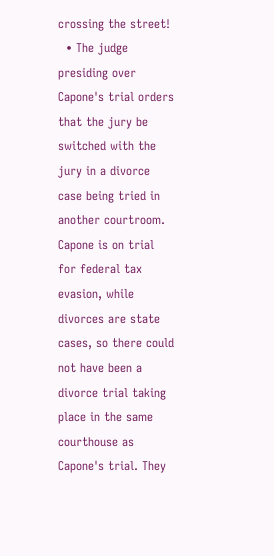crossing the street!
  • The judge presiding over Capone's trial orders that the jury be switched with the jury in a divorce case being tried in another courtroom. Capone is on trial for federal tax evasion, while divorces are state cases, so there could not have been a divorce trial taking place in the same courthouse as Capone's trial. They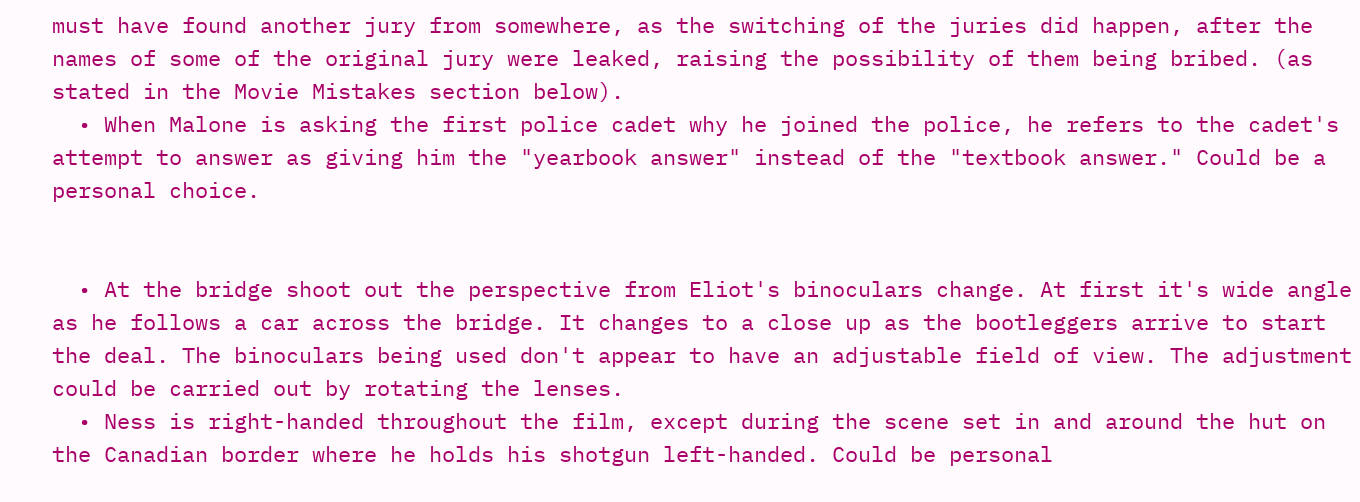must have found another jury from somewhere, as the switching of the juries did happen, after the names of some of the original jury were leaked, raising the possibility of them being bribed. (as stated in the Movie Mistakes section below).
  • When Malone is asking the first police cadet why he joined the police, he refers to the cadet's attempt to answer as giving him the "yearbook answer" instead of the "textbook answer." Could be a personal choice.


  • At the bridge shoot out the perspective from Eliot's binoculars change. At first it's wide angle as he follows a car across the bridge. It changes to a close up as the bootleggers arrive to start the deal. The binoculars being used don't appear to have an adjustable field of view. The adjustment could be carried out by rotating the lenses.
  • Ness is right-handed throughout the film, except during the scene set in and around the hut on the Canadian border where he holds his shotgun left-handed. Could be personal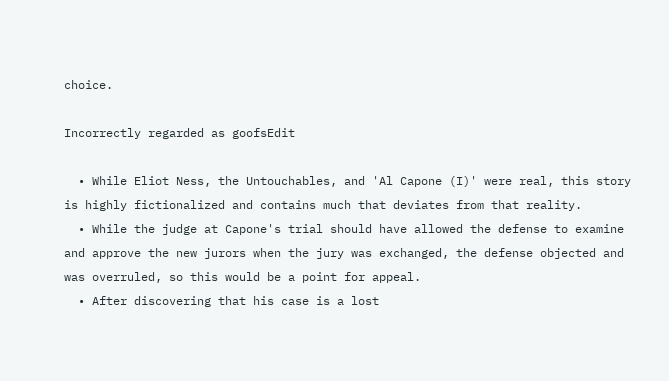choice.

Incorrectly regarded as goofsEdit

  • While Eliot Ness, the Untouchables, and 'Al Capone (I)' were real, this story is highly fictionalized and contains much that deviates from that reality.
  • While the judge at Capone's trial should have allowed the defense to examine and approve the new jurors when the jury was exchanged, the defense objected and was overruled, so this would be a point for appeal.
  • After discovering that his case is a lost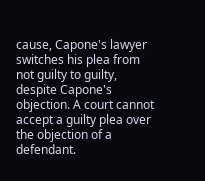cause, Capone's lawyer switches his plea from not guilty to guilty, despite Capone's objection. A court cannot accept a guilty plea over the objection of a defendant.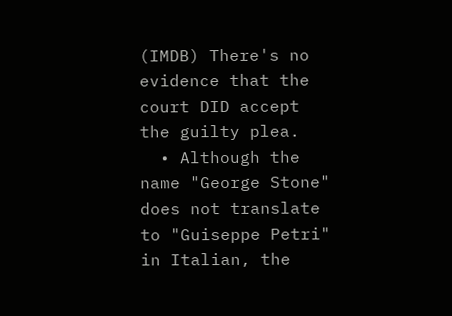(IMDB) There's no evidence that the court DID accept the guilty plea.
  • Although the name "George Stone" does not translate to "Guiseppe Petri" in Italian, the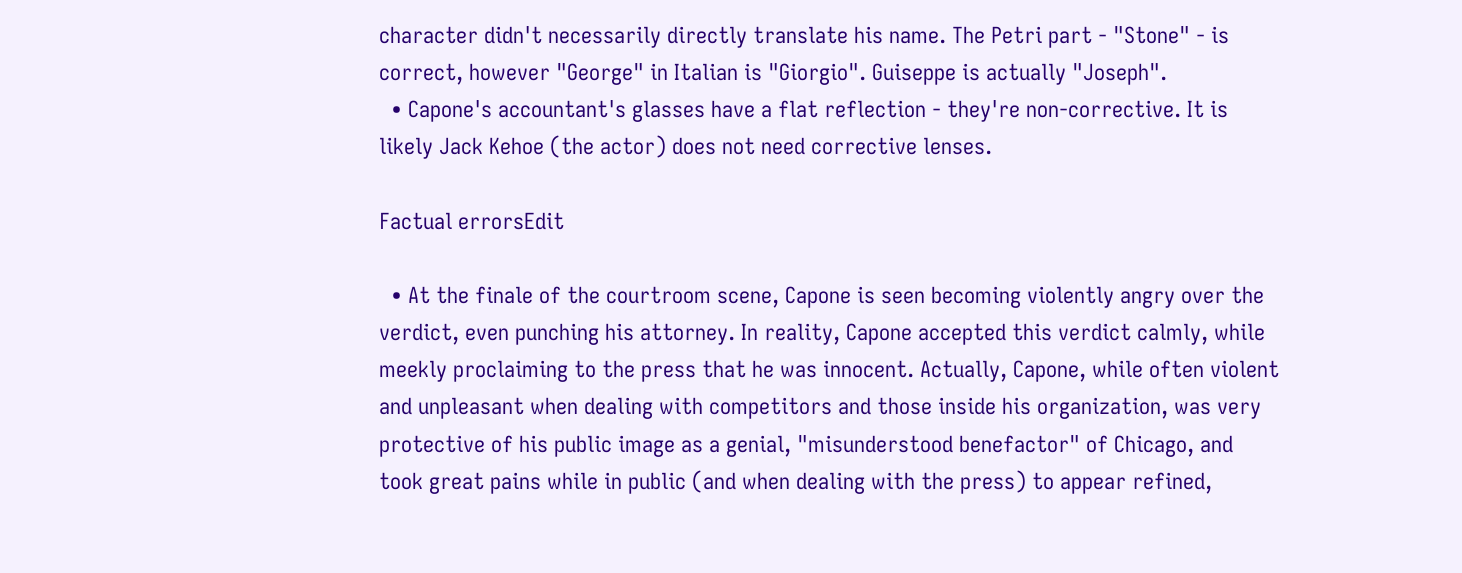character didn't necessarily directly translate his name. The Petri part - "Stone" - is correct, however "George" in Italian is "Giorgio". Guiseppe is actually "Joseph".
  • Capone's accountant's glasses have a flat reflection - they're non-corrective. It is likely Jack Kehoe (the actor) does not need corrective lenses.

Factual errorsEdit

  • At the finale of the courtroom scene, Capone is seen becoming violently angry over the verdict, even punching his attorney. In reality, Capone accepted this verdict calmly, while meekly proclaiming to the press that he was innocent. Actually, Capone, while often violent and unpleasant when dealing with competitors and those inside his organization, was very protective of his public image as a genial, "misunderstood benefactor" of Chicago, and took great pains while in public (and when dealing with the press) to appear refined,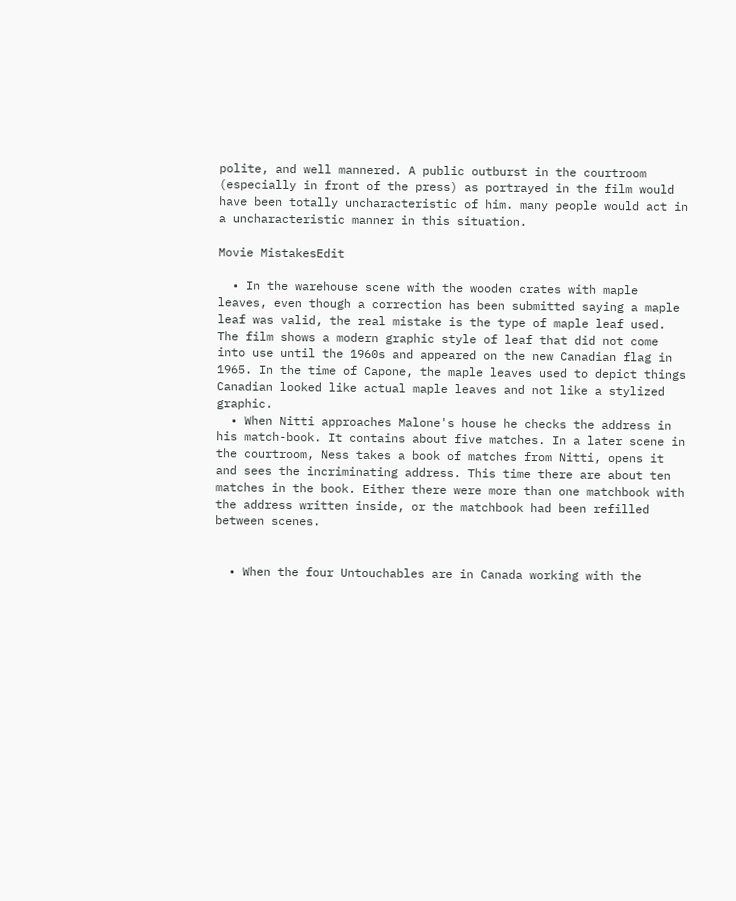polite, and well mannered. A public outburst in the courtroom (especially in front of the press) as portrayed in the film would have been totally uncharacteristic of him. many people would act in a uncharacteristic manner in this situation.

Movie MistakesEdit

  • In the warehouse scene with the wooden crates with maple leaves, even though a correction has been submitted saying a maple leaf was valid, the real mistake is the type of maple leaf used. The film shows a modern graphic style of leaf that did not come into use until the 1960s and appeared on the new Canadian flag in 1965. In the time of Capone, the maple leaves used to depict things Canadian looked like actual maple leaves and not like a stylized graphic.
  • When Nitti approaches Malone's house he checks the address in his match-book. It contains about five matches. In a later scene in the courtroom, Ness takes a book of matches from Nitti, opens it and sees the incriminating address. This time there are about ten matches in the book. Either there were more than one matchbook with the address written inside, or the matchbook had been refilled between scenes.


  • When the four Untouchables are in Canada working with the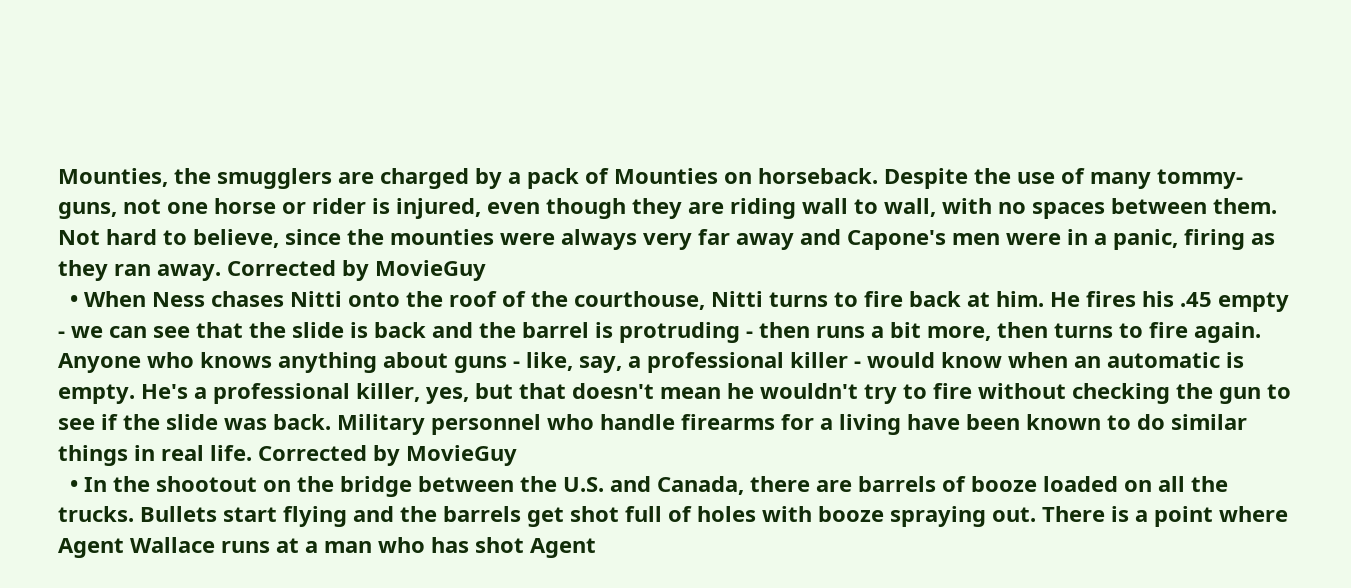Mounties, the smugglers are charged by a pack of Mounties on horseback. Despite the use of many tommy-guns, not one horse or rider is injured, even though they are riding wall to wall, with no spaces between them. Not hard to believe, since the mounties were always very far away and Capone's men were in a panic, firing as they ran away. Corrected by MovieGuy
  • When Ness chases Nitti onto the roof of the courthouse, Nitti turns to fire back at him. He fires his .45 empty - we can see that the slide is back and the barrel is protruding - then runs a bit more, then turns to fire again. Anyone who knows anything about guns - like, say, a professional killer - would know when an automatic is empty. He's a professional killer, yes, but that doesn't mean he wouldn't try to fire without checking the gun to see if the slide was back. Military personnel who handle firearms for a living have been known to do similar things in real life. Corrected by MovieGuy
  • In the shootout on the bridge between the U.S. and Canada, there are barrels of booze loaded on all the trucks. Bullets start flying and the barrels get shot full of holes with booze spraying out. There is a point where Agent Wallace runs at a man who has shot Agent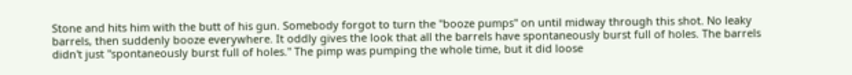Stone and hits him with the butt of his gun. Somebody forgot to turn the "booze pumps" on until midway through this shot. No leaky barrels, then suddenly booze everywhere. It oddly gives the look that all the barrels have spontaneously burst full of holes. The barrels didn't just "spontaneously burst full of holes." The pimp was pumping the whole time, but it did loose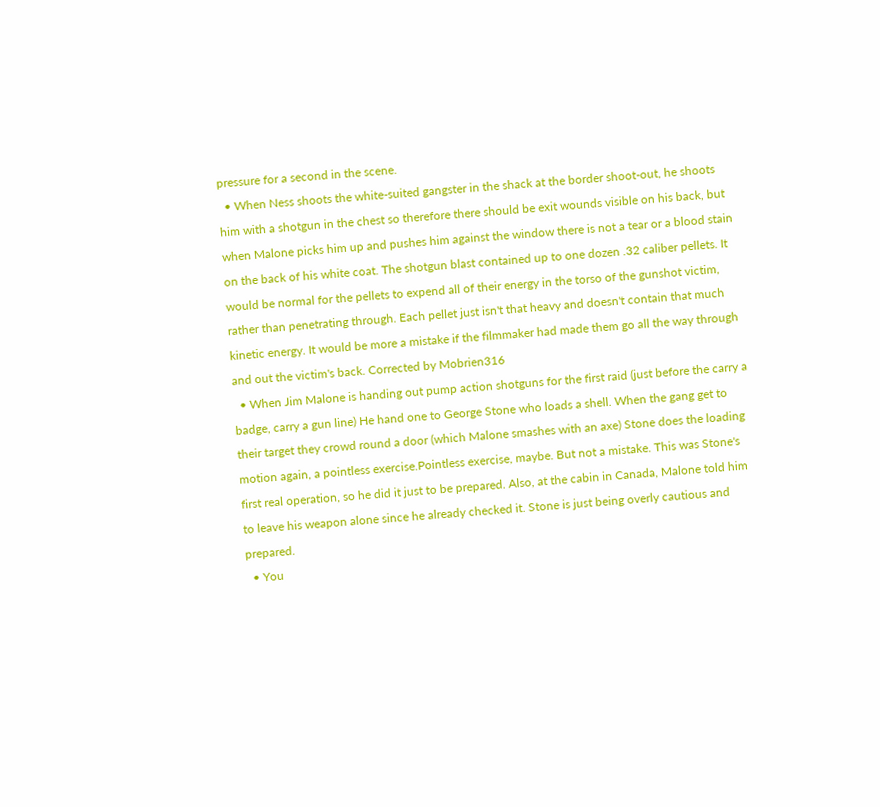pressure for a second in the scene.
  • When Ness shoots the white-suited gangster in the shack at the border shoot-out, he shoots him with a shotgun in the chest so therefore there should be exit wounds visible on his back, but when Malone picks him up and pushes him against the window there is not a tear or a blood stain on the back of his white coat. The shotgun blast contained up to one dozen .32 caliber pellets. It would be normal for the pellets to expend all of their energy in the torso of the gunshot victim, rather than penetrating through. Each pellet just isn't that heavy and doesn't contain that much kinetic energy. It would be more a mistake if the filmmaker had made them go all the way through and out the victim's back. Corrected by Mobrien316
  • When Jim Malone is handing out pump action shotguns for the first raid (just before the carry a badge, carry a gun line) He hand one to George Stone who loads a shell. When the gang get to their target they crowd round a door (which Malone smashes with an axe) Stone does the loading motion again, a pointless exercise.Pointless exercise, maybe. But not a mistake. This was Stone's first real operation, so he did it just to be prepared. Also, at the cabin in Canada, Malone told him to leave his weapon alone since he already checked it. Stone is just being overly cautious and prepared.
  • You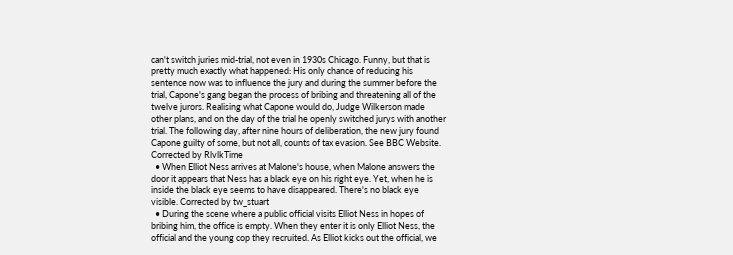can't switch juries mid-trial, not even in 1930s Chicago. Funny, but that is pretty much exactly what happened: His only chance of reducing his sentence now was to influence the jury and during the summer before the trial, Capone's gang began the process of bribing and threatening all of the twelve jurors. Realising what Capone would do, Judge Wilkerson made other plans, and on the day of the trial he openly switched jurys with another trial. The following day, after nine hours of deliberation, the new jury found Capone guilty of some, but not all, counts of tax evasion. See BBC Website. Corrected by RlvlkTime
  • When Elliot Ness arrives at Malone's house, when Malone answers the door it appears that Ness has a black eye on his right eye. Yet, when he is inside the black eye seems to have disappeared. There's no black eye visible. Corrected by tw_stuart
  • During the scene where a public official visits Elliot Ness in hopes of bribing him, the office is empty. When they enter it is only Elliot Ness, the official and the young cop they recruited. As Elliot kicks out the official, we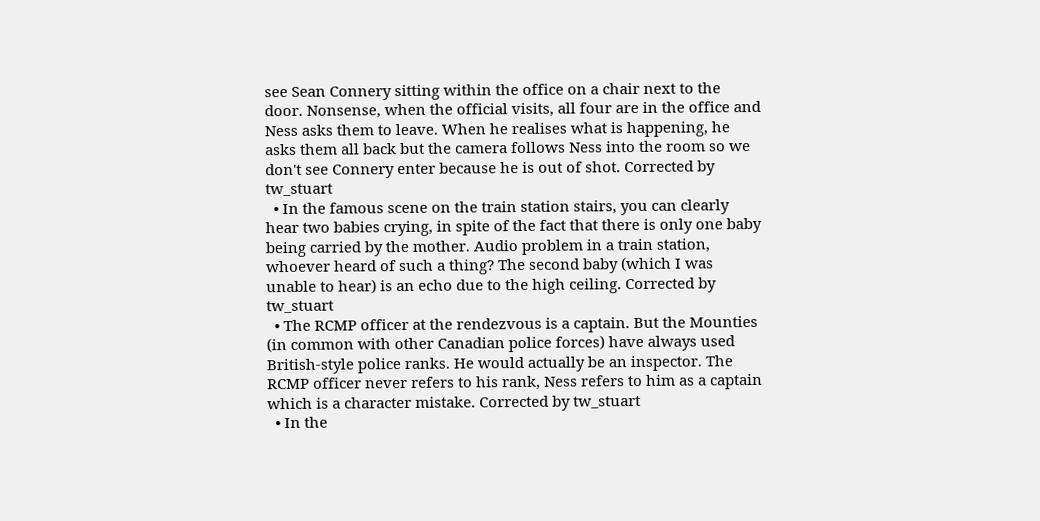see Sean Connery sitting within the office on a chair next to the door. Nonsense, when the official visits, all four are in the office and Ness asks them to leave. When he realises what is happening, he asks them all back but the camera follows Ness into the room so we don't see Connery enter because he is out of shot. Corrected by tw_stuart
  • In the famous scene on the train station stairs, you can clearly hear two babies crying, in spite of the fact that there is only one baby being carried by the mother. Audio problem in a train station, whoever heard of such a thing? The second baby (which I was unable to hear) is an echo due to the high ceiling. Corrected by tw_stuart
  • The RCMP officer at the rendezvous is a captain. But the Mounties (in common with other Canadian police forces) have always used British-style police ranks. He would actually be an inspector. The RCMP officer never refers to his rank, Ness refers to him as a captain which is a character mistake. Corrected by tw_stuart
  • In the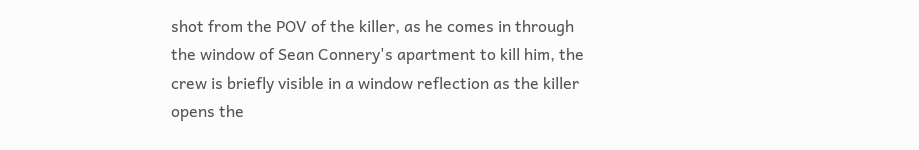shot from the POV of the killer, as he comes in through the window of Sean Connery's apartment to kill him, the crew is briefly visible in a window reflection as the killer opens the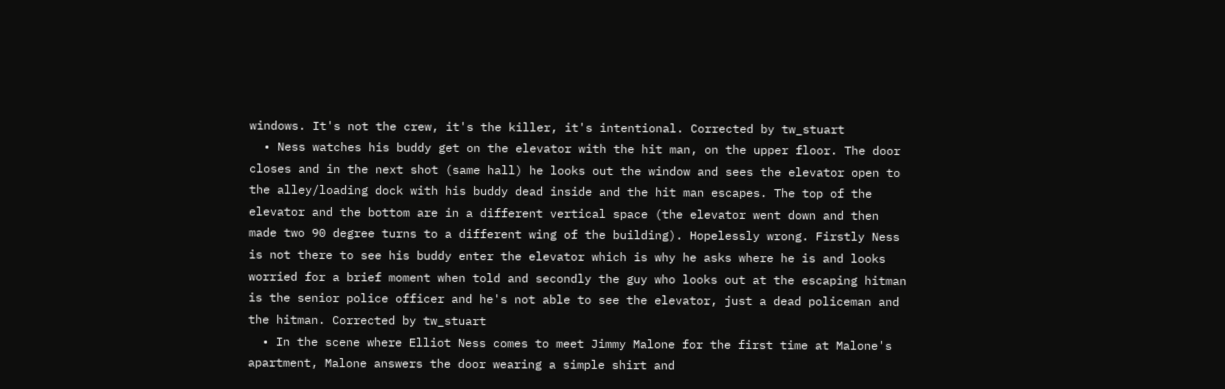windows. It's not the crew, it's the killer, it's intentional. Corrected by tw_stuart
  • Ness watches his buddy get on the elevator with the hit man, on the upper floor. The door closes and in the next shot (same hall) he looks out the window and sees the elevator open to the alley/loading dock with his buddy dead inside and the hit man escapes. The top of the elevator and the bottom are in a different vertical space (the elevator went down and then made two 90 degree turns to a different wing of the building). Hopelessly wrong. Firstly Ness is not there to see his buddy enter the elevator which is why he asks where he is and looks worried for a brief moment when told and secondly the guy who looks out at the escaping hitman is the senior police officer and he's not able to see the elevator, just a dead policeman and the hitman. Corrected by tw_stuart
  • In the scene where Elliot Ness comes to meet Jimmy Malone for the first time at Malone's apartment, Malone answers the door wearing a simple shirt and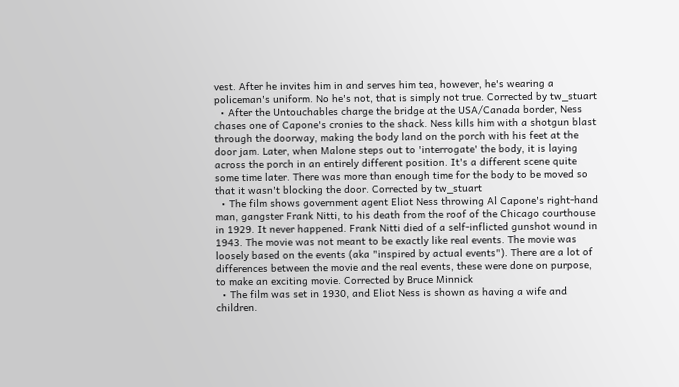vest. After he invites him in and serves him tea, however, he's wearing a policeman's uniform. No he's not, that is simply not true. Corrected by tw_stuart
  • After the Untouchables charge the bridge at the USA/Canada border, Ness chases one of Capone's cronies to the shack. Ness kills him with a shotgun blast through the doorway, making the body land on the porch with his feet at the door jam. Later, when Malone steps out to 'interrogate' the body, it is laying across the porch in an entirely different position. It's a different scene quite some time later. There was more than enough time for the body to be moved so that it wasn't blocking the door. Corrected by tw_stuart
  • The film shows government agent Eliot Ness throwing Al Capone's right-hand man, gangster Frank Nitti, to his death from the roof of the Chicago courthouse in 1929. It never happened. Frank Nitti died of a self-inflicted gunshot wound in 1943. The movie was not meant to be exactly like real events. The movie was loosely based on the events (aka "inspired by actual events"). There are a lot of differences between the movie and the real events, these were done on purpose, to make an exciting movie. Corrected by Bruce Minnick
  • The film was set in 1930, and Eliot Ness is shown as having a wife and children.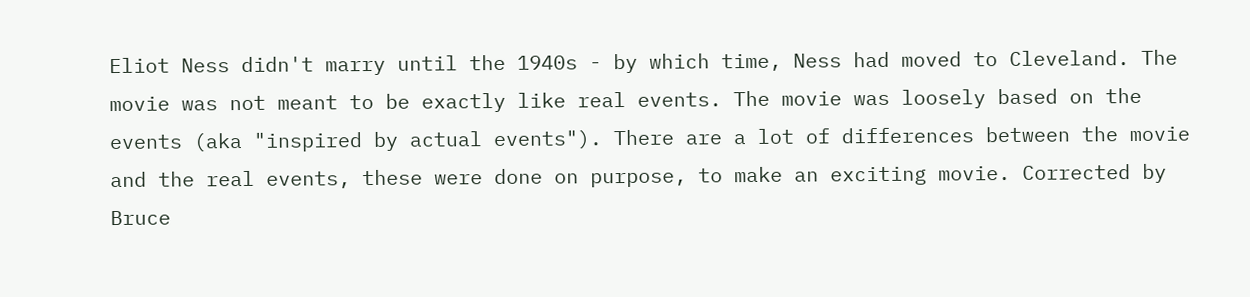Eliot Ness didn't marry until the 1940s - by which time, Ness had moved to Cleveland. The movie was not meant to be exactly like real events. The movie was loosely based on the events (aka "inspired by actual events"). There are a lot of differences between the movie and the real events, these were done on purpose, to make an exciting movie. Corrected by Bruce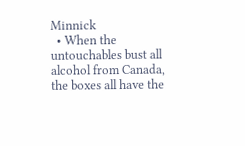Minnick
  • When the untouchables bust all alcohol from Canada, the boxes all have the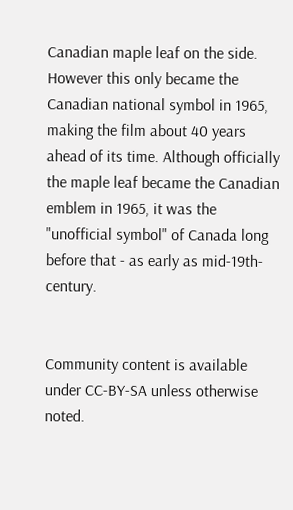Canadian maple leaf on the side. However this only became the Canadian national symbol in 1965, making the film about 40 years ahead of its time. Although officially the maple leaf became the Canadian emblem in 1965, it was the "unofficial symbol" of Canada long before that - as early as mid-19th-century.


Community content is available under CC-BY-SA unless otherwise noted.